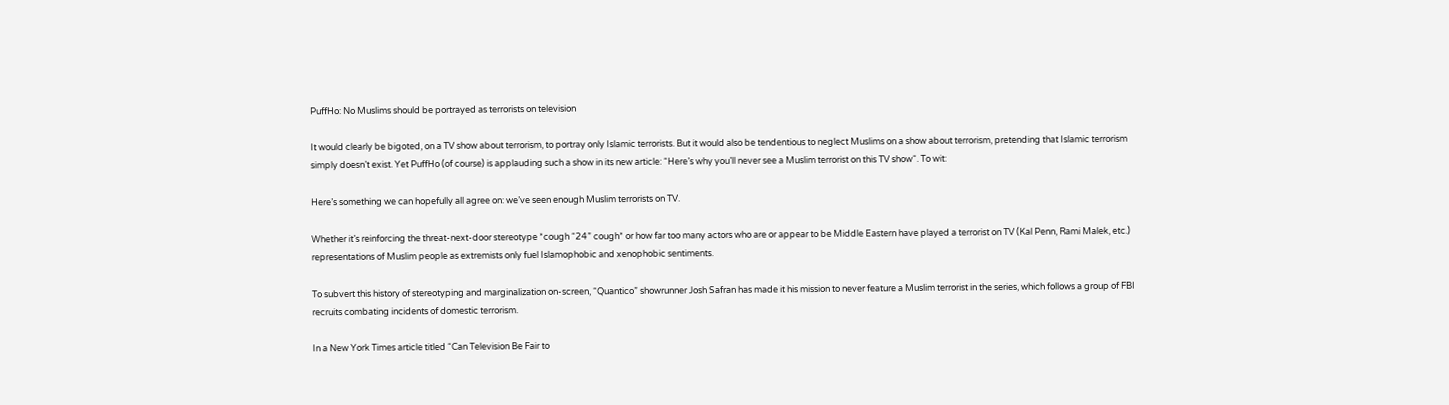PuffHo: No Muslims should be portrayed as terrorists on television

It would clearly be bigoted, on a TV show about terrorism, to portray only Islamic terrorists. But it would also be tendentious to neglect Muslims on a show about terrorism, pretending that Islamic terrorism simply doesn’t exist. Yet PuffHo (of course) is applauding such a show in its new article: “Here’s why you’ll never see a Muslim terrorist on this TV show“. To wit:

Here’s something we can hopefully all agree on: we’ve seen enough Muslim terrorists on TV.

Whether it’s reinforcing the threat-next-door stereotype *cough “24” cough* or how far too many actors who are or appear to be Middle Eastern have played a terrorist on TV (Kal Penn, Rami Malek, etc.) representations of Muslim people as extremists only fuel Islamophobic and xenophobic sentiments.

To subvert this history of stereotyping and marginalization on-screen, “Quantico” showrunner Josh Safran has made it his mission to never feature a Muslim terrorist in the series, which follows a group of FBI recruits combating incidents of domestic terrorism.

In a New York Times article titled “Can Television Be Fair to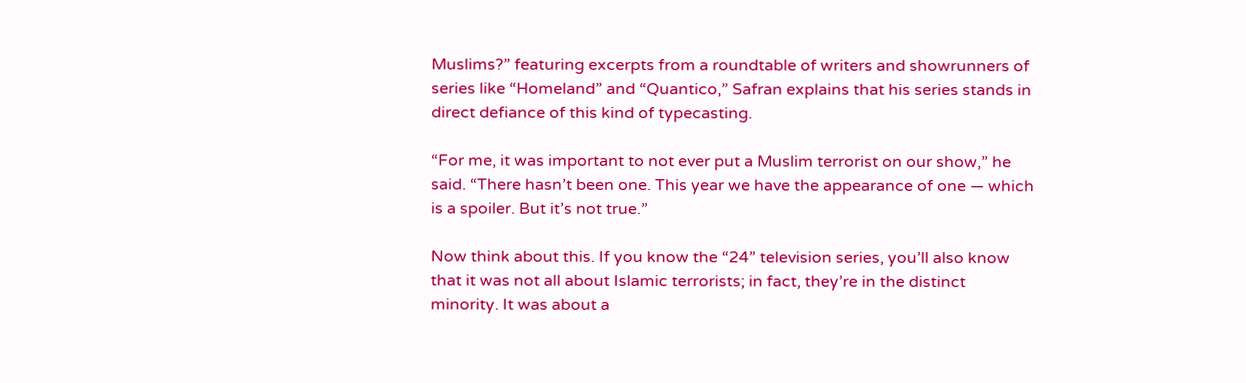Muslims?” featuring excerpts from a roundtable of writers and showrunners of series like “Homeland” and “Quantico,” Safran explains that his series stands in direct defiance of this kind of typecasting.

“For me, it was important to not ever put a Muslim terrorist on our show,” he said. “There hasn’t been one. This year we have the appearance of one — which is a spoiler. But it’s not true.”

Now think about this. If you know the “24” television series, you’ll also know that it was not all about Islamic terrorists; in fact, they’re in the distinct minority. It was about a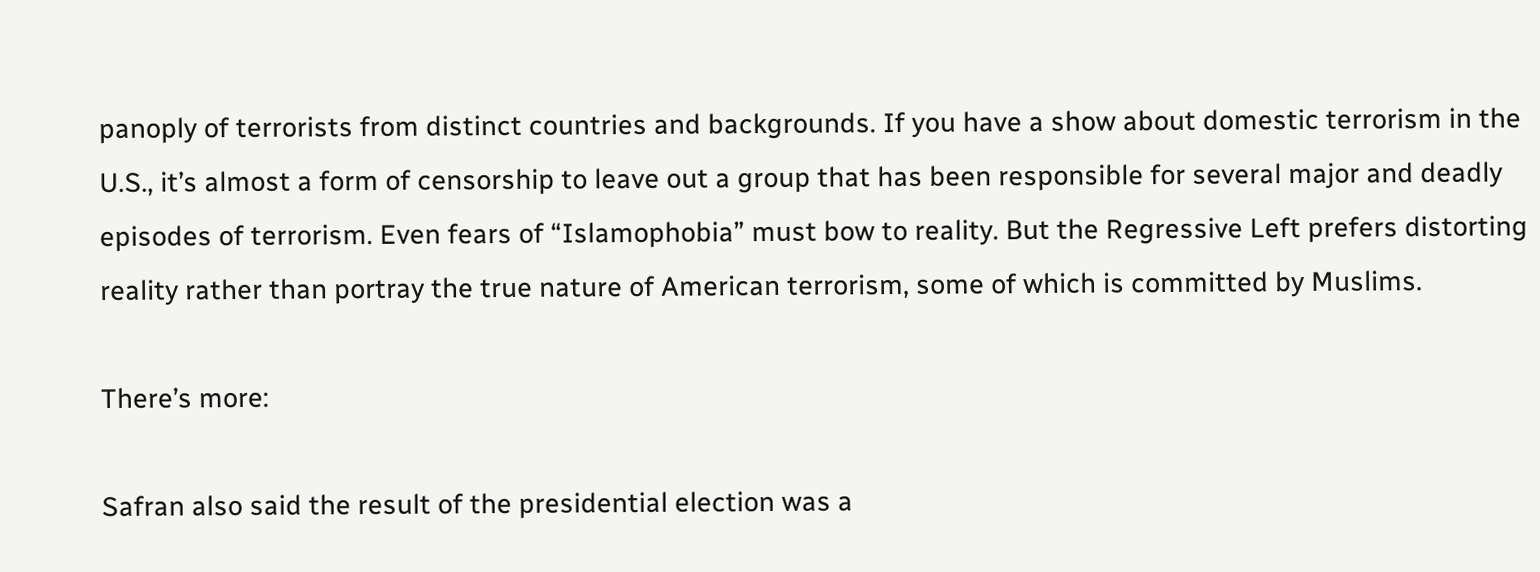panoply of terrorists from distinct countries and backgrounds. If you have a show about domestic terrorism in the U.S., it’s almost a form of censorship to leave out a group that has been responsible for several major and deadly episodes of terrorism. Even fears of “Islamophobia” must bow to reality. But the Regressive Left prefers distorting reality rather than portray the true nature of American terrorism, some of which is committed by Muslims.

There’s more:

Safran also said the result of the presidential election was a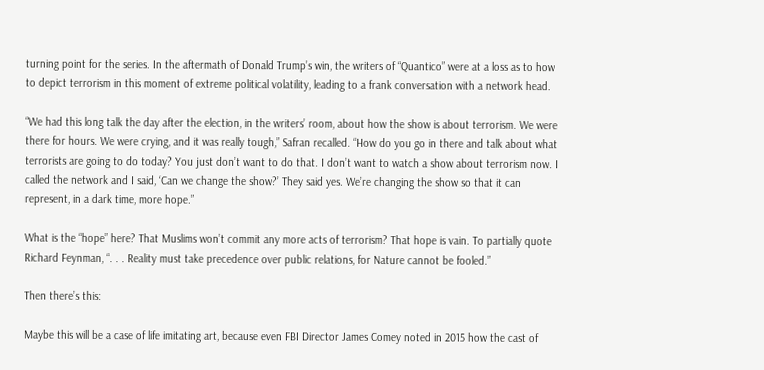turning point for the series. In the aftermath of Donald Trump’s win, the writers of “Quantico” were at a loss as to how to depict terrorism in this moment of extreme political volatility, leading to a frank conversation with a network head.

“We had this long talk the day after the election, in the writers’ room, about how the show is about terrorism. We were there for hours. We were crying, and it was really tough,” Safran recalled. “How do you go in there and talk about what terrorists are going to do today? You just don’t want to do that. I don’t want to watch a show about terrorism now. I called the network and I said, ‘Can we change the show?’ They said yes. We’re changing the show so that it can represent, in a dark time, more hope.”

What is the “hope” here? That Muslims won’t commit any more acts of terrorism? That hope is vain. To partially quote Richard Feynman, “. . . Reality must take precedence over public relations, for Nature cannot be fooled.”

Then there’s this:

Maybe this will be a case of life imitating art, because even FBI Director James Comey noted in 2015 how the cast of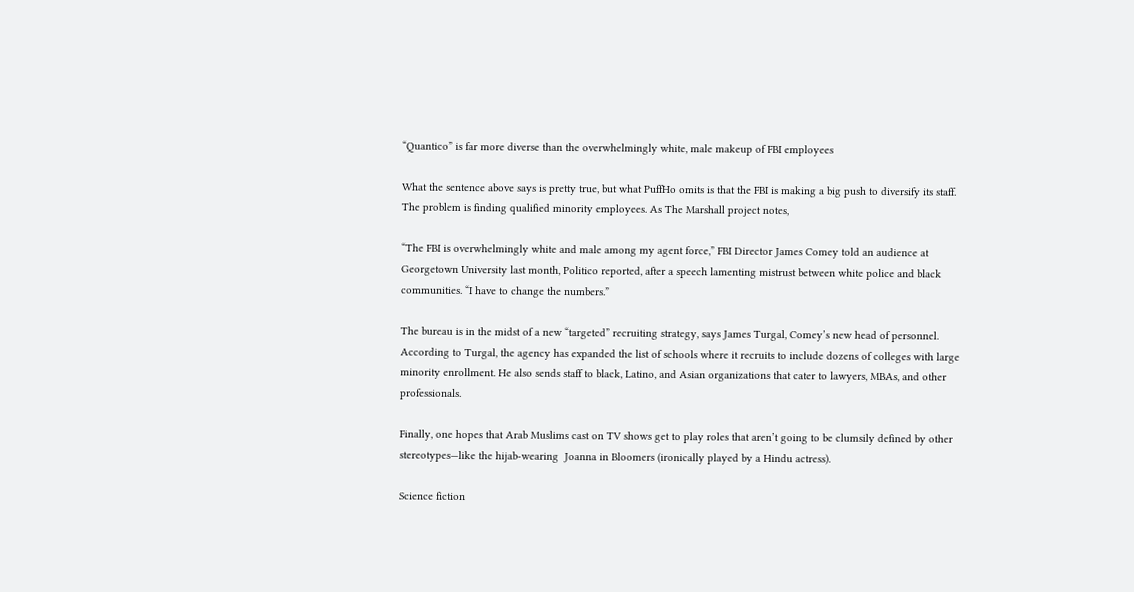“Quantico” is far more diverse than the overwhelmingly white, male makeup of FBI employees

What the sentence above says is pretty true, but what PuffHo omits is that the FBI is making a big push to diversify its staff. The problem is finding qualified minority employees. As The Marshall project notes,

“The FBI is overwhelmingly white and male among my agent force,” FBI Director James Comey told an audience at Georgetown University last month, Politico reported, after a speech lamenting mistrust between white police and black communities. “I have to change the numbers.”

The bureau is in the midst of a new “targeted” recruiting strategy, says James Turgal, Comey’s new head of personnel. According to Turgal, the agency has expanded the list of schools where it recruits to include dozens of colleges with large minority enrollment. He also sends staff to black, Latino, and Asian organizations that cater to lawyers, MBAs, and other professionals.

Finally, one hopes that Arab Muslims cast on TV shows get to play roles that aren’t going to be clumsily defined by other stereotypes—like the hijab-wearing  Joanna in Bloomers (ironically played by a Hindu actress).

Science fiction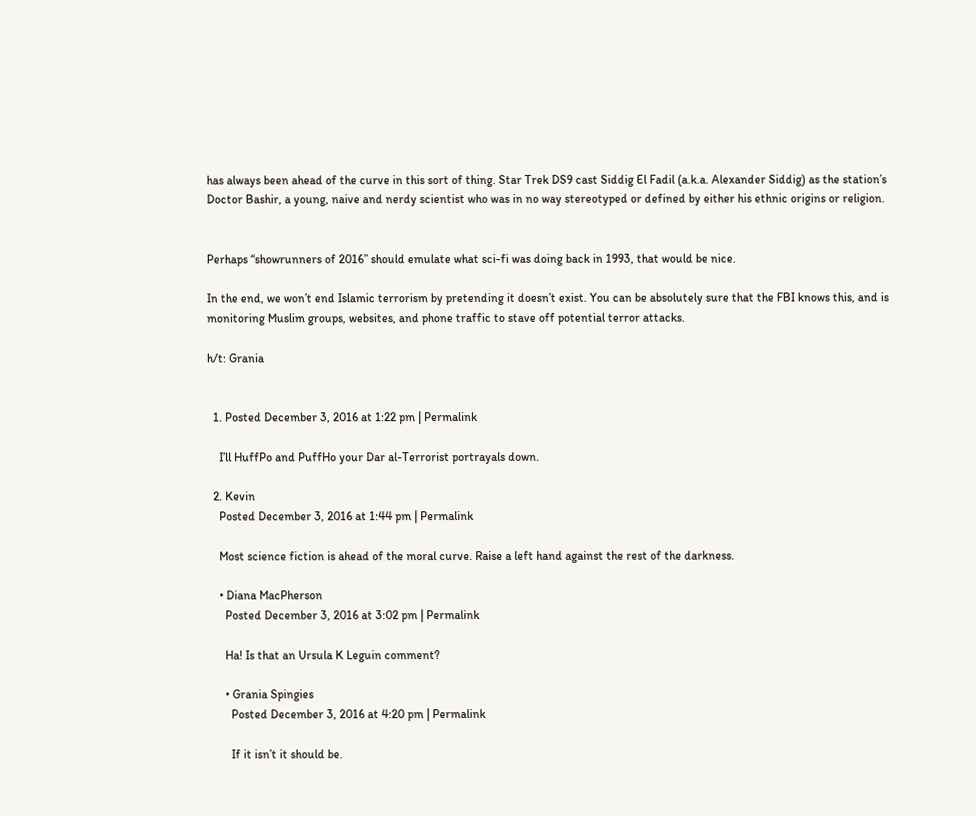has always been ahead of the curve in this sort of thing. Star Trek DS9 cast Siddig El Fadil (a.k.a. Alexander Siddig) as the station’s Doctor Bashir, a young, naive and nerdy scientist who was in no way stereotyped or defined by either his ethnic origins or religion.


Perhaps “showrunners of 2016” should emulate what sci-fi was doing back in 1993, that would be nice.

In the end, we won’t end Islamic terrorism by pretending it doesn’t exist. You can be absolutely sure that the FBI knows this, and is monitoring Muslim groups, websites, and phone traffic to stave off potential terror attacks.

h/t: Grania


  1. Posted December 3, 2016 at 1:22 pm | Permalink

    I’ll HuffPo and PuffHo your Dar al-Terrorist portrayals down.

  2. Kevin
    Posted December 3, 2016 at 1:44 pm | Permalink

    Most science fiction is ahead of the moral curve. Raise a left hand against the rest of the darkness.

    • Diana MacPherson
      Posted December 3, 2016 at 3:02 pm | Permalink

      Ha! Is that an Ursula K Leguin comment?

      • Grania Spingies
        Posted December 3, 2016 at 4:20 pm | Permalink

        If it isn’t it should be.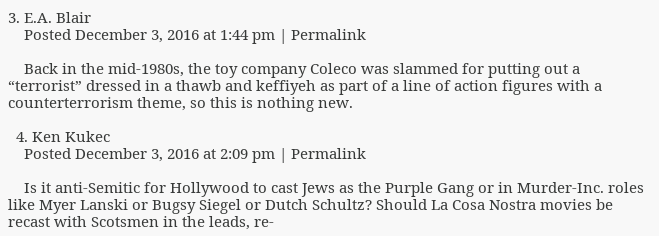3. E.A. Blair
    Posted December 3, 2016 at 1:44 pm | Permalink

    Back in the mid-1980s, the toy company Coleco was slammed for putting out a “terrorist” dressed in a thawb and keffiyeh as part of a line of action figures with a counterterrorism theme, so this is nothing new.

  4. Ken Kukec
    Posted December 3, 2016 at 2:09 pm | Permalink

    Is it anti-Semitic for Hollywood to cast Jews as the Purple Gang or in Murder-Inc. roles like Myer Lanski or Bugsy Siegel or Dutch Schultz? Should La Cosa Nostra movies be recast with Scotsmen in the leads, re-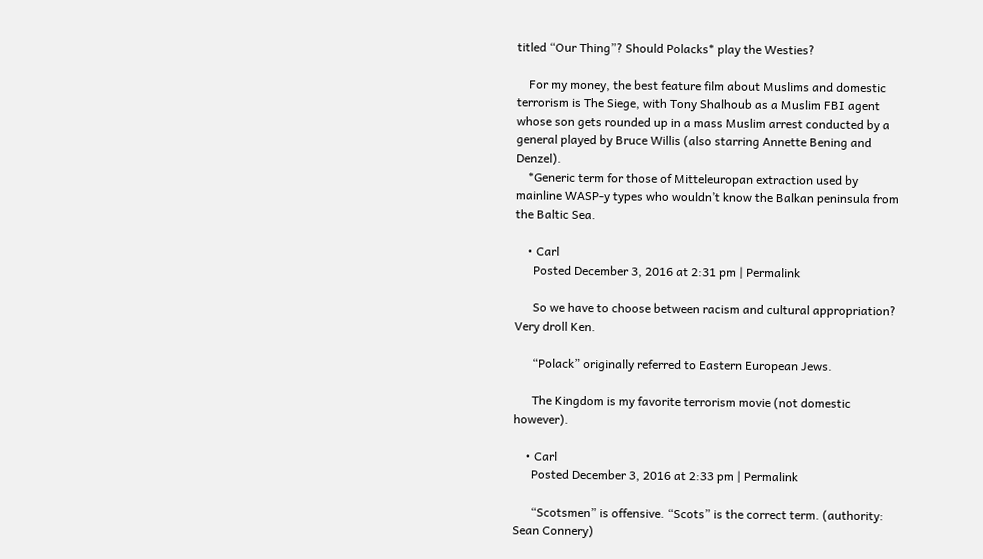titled “Our Thing”? Should Polacks* play the Westies?

    For my money, the best feature film about Muslims and domestic terrorism is The Siege, with Tony Shalhoub as a Muslim FBI agent whose son gets rounded up in a mass Muslim arrest conducted by a general played by Bruce Willis (also starring Annette Bening and Denzel).
    *Generic term for those of Mitteleuropan extraction used by mainline WASP-y types who wouldn’t know the Balkan peninsula from the Baltic Sea.

    • Carl
      Posted December 3, 2016 at 2:31 pm | Permalink

      So we have to choose between racism and cultural appropriation? Very droll Ken.

      “Polack” originally referred to Eastern European Jews.

      The Kingdom is my favorite terrorism movie (not domestic however).

    • Carl
      Posted December 3, 2016 at 2:33 pm | Permalink

      “Scotsmen” is offensive. “Scots” is the correct term. (authority: Sean Connery)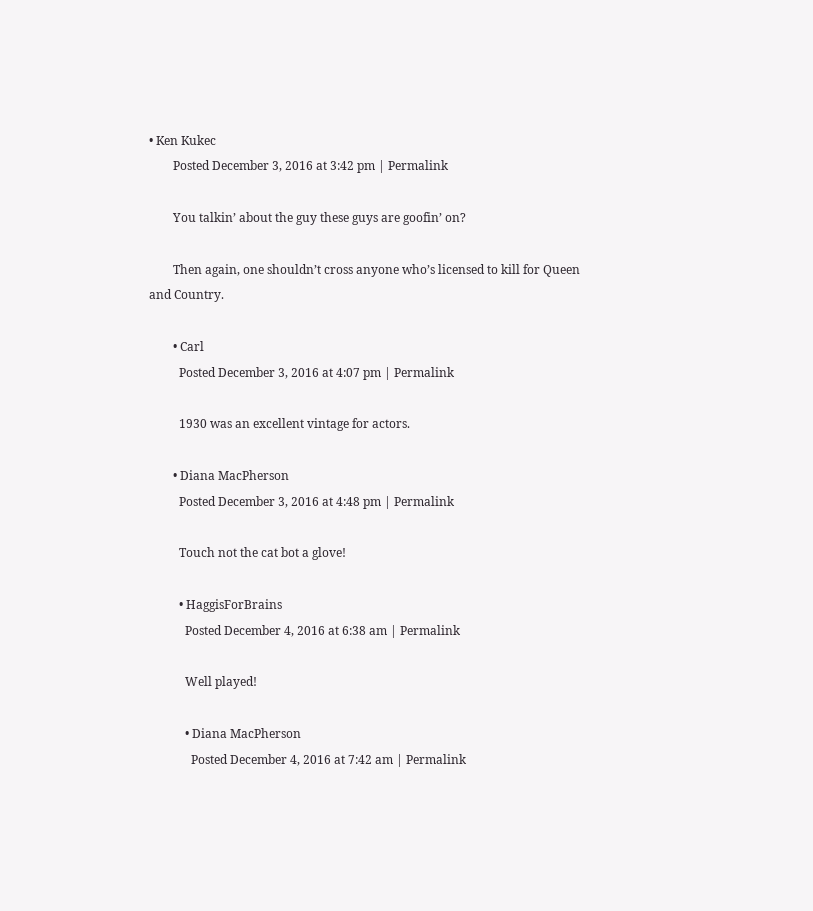• Ken Kukec
        Posted December 3, 2016 at 3:42 pm | Permalink

        You talkin’ about the guy these guys are goofin’ on?

        Then again, one shouldn’t cross anyone who’s licensed to kill for Queen and Country.

        • Carl
          Posted December 3, 2016 at 4:07 pm | Permalink

          1930 was an excellent vintage for actors.

        • Diana MacPherson
          Posted December 3, 2016 at 4:48 pm | Permalink

          Touch not the cat bot a glove!

          • HaggisForBrains
            Posted December 4, 2016 at 6:38 am | Permalink

            Well played!

            • Diana MacPherson
              Posted December 4, 2016 at 7:42 am | Permalink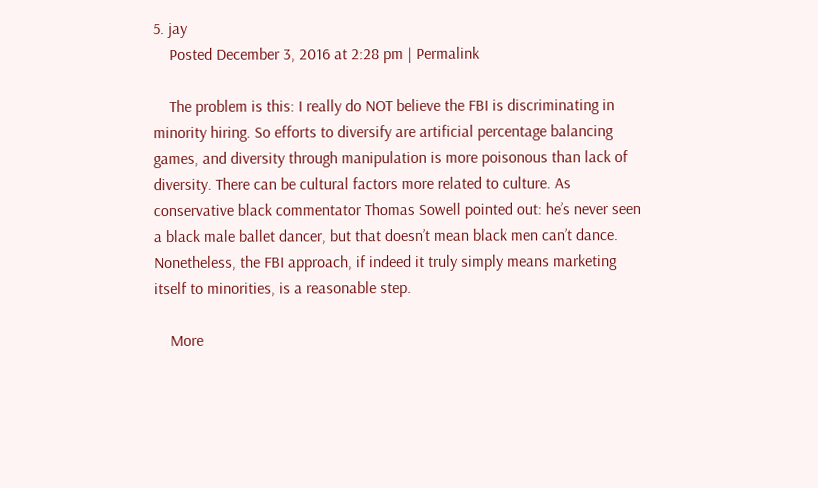5. jay
    Posted December 3, 2016 at 2:28 pm | Permalink

    The problem is this: I really do NOT believe the FBI is discriminating in minority hiring. So efforts to diversify are artificial percentage balancing games, and diversity through manipulation is more poisonous than lack of diversity. There can be cultural factors more related to culture. As conservative black commentator Thomas Sowell pointed out: he’s never seen a black male ballet dancer, but that doesn’t mean black men can’t dance. Nonetheless, the FBI approach, if indeed it truly simply means marketing itself to minorities, is a reasonable step.

    More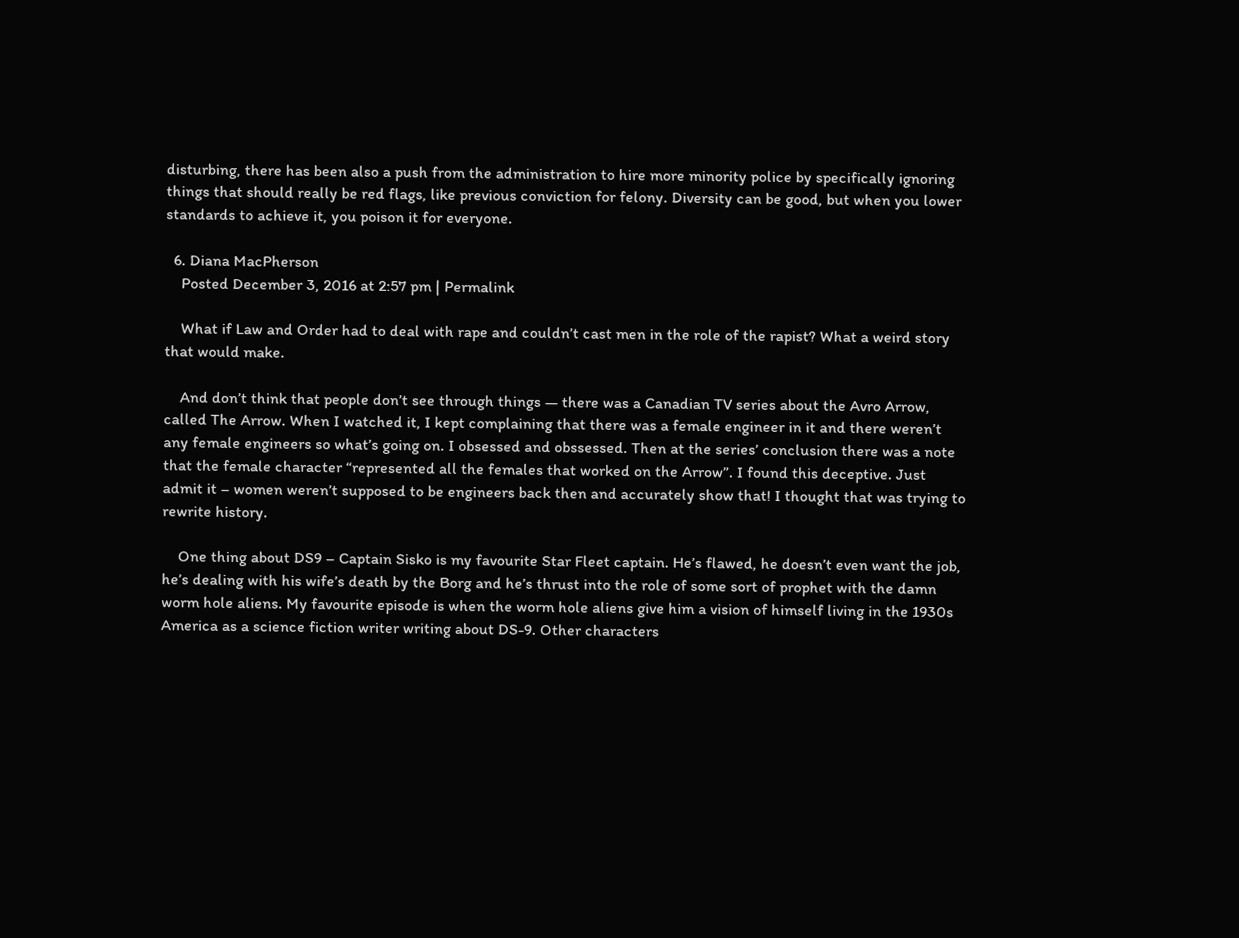disturbing, there has been also a push from the administration to hire more minority police by specifically ignoring things that should really be red flags, like previous conviction for felony. Diversity can be good, but when you lower standards to achieve it, you poison it for everyone.

  6. Diana MacPherson
    Posted December 3, 2016 at 2:57 pm | Permalink

    What if Law and Order had to deal with rape and couldn’t cast men in the role of the rapist? What a weird story that would make.

    And don’t think that people don’t see through things — there was a Canadian TV series about the Avro Arrow, called The Arrow. When I watched it, I kept complaining that there was a female engineer in it and there weren’t any female engineers so what’s going on. I obsessed and obssessed. Then at the series’ conclusion there was a note that the female character “represented all the females that worked on the Arrow”. I found this deceptive. Just admit it – women weren’t supposed to be engineers back then and accurately show that! I thought that was trying to rewrite history.

    One thing about DS9 – Captain Sisko is my favourite Star Fleet captain. He’s flawed, he doesn’t even want the job, he’s dealing with his wife’s death by the Borg and he’s thrust into the role of some sort of prophet with the damn worm hole aliens. My favourite episode is when the worm hole aliens give him a vision of himself living in the 1930s America as a science fiction writer writing about DS-9. Other characters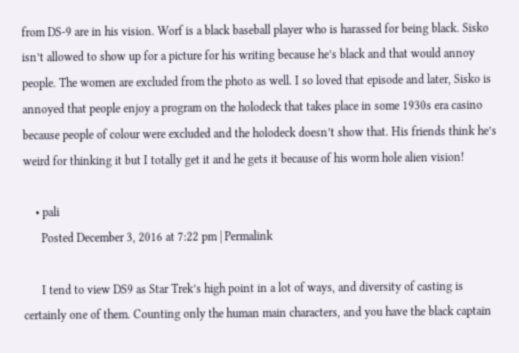from DS-9 are in his vision. Worf is a black baseball player who is harassed for being black. Sisko isn’t allowed to show up for a picture for his writing because he’s black and that would annoy people. The women are excluded from the photo as well. I so loved that episode and later, Sisko is annoyed that people enjoy a program on the holodeck that takes place in some 1930s era casino because people of colour were excluded and the holodeck doesn’t show that. His friends think he’s weird for thinking it but I totally get it and he gets it because of his worm hole alien vision!

    • pali
      Posted December 3, 2016 at 7:22 pm | Permalink

      I tend to view DS9 as Star Trek’s high point in a lot of ways, and diversity of casting is certainly one of them. Counting only the human main characters, and you have the black captain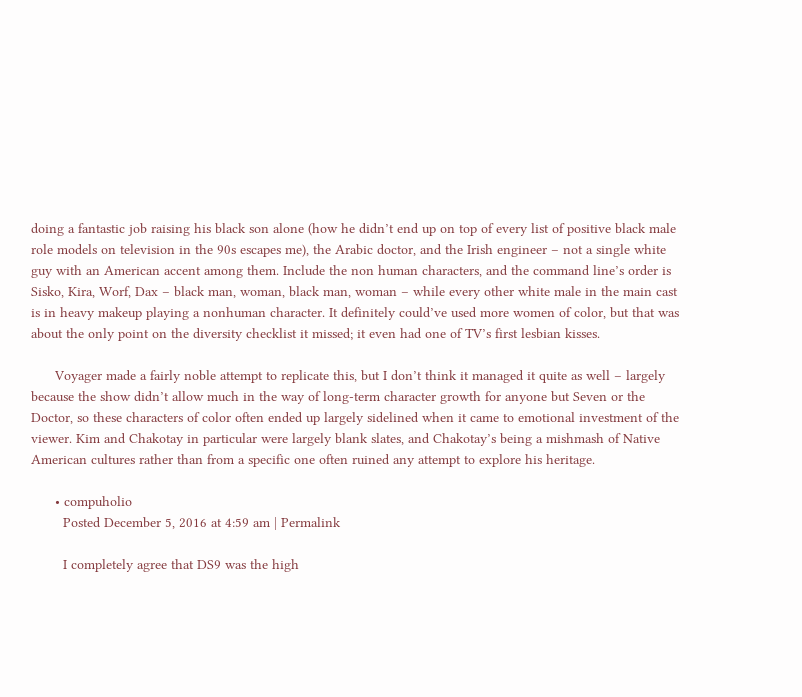doing a fantastic job raising his black son alone (how he didn’t end up on top of every list of positive black male role models on television in the 90s escapes me), the Arabic doctor, and the Irish engineer – not a single white guy with an American accent among them. Include the non human characters, and the command line’s order is Sisko, Kira, Worf, Dax – black man, woman, black man, woman – while every other white male in the main cast is in heavy makeup playing a nonhuman character. It definitely could’ve used more women of color, but that was about the only point on the diversity checklist it missed; it even had one of TV’s first lesbian kisses.

      Voyager made a fairly noble attempt to replicate this, but I don’t think it managed it quite as well – largely because the show didn’t allow much in the way of long-term character growth for anyone but Seven or the Doctor, so these characters of color often ended up largely sidelined when it came to emotional investment of the viewer. Kim and Chakotay in particular were largely blank slates, and Chakotay’s being a mishmash of Native American cultures rather than from a specific one often ruined any attempt to explore his heritage.

      • compuholio
        Posted December 5, 2016 at 4:59 am | Permalink

        I completely agree that DS9 was the high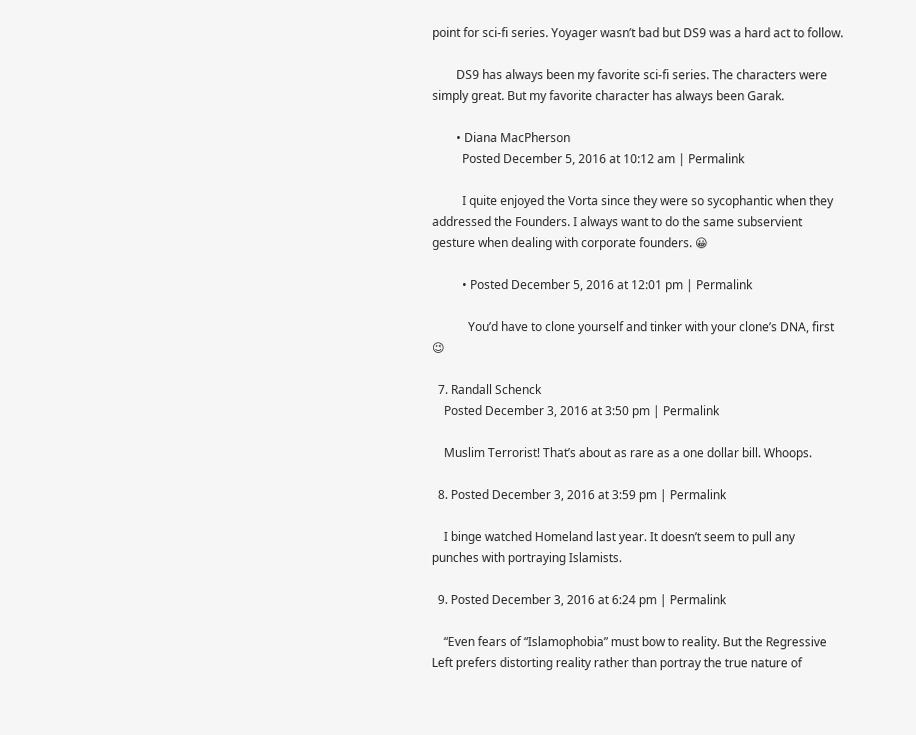point for sci-fi series. Yoyager wasn’t bad but DS9 was a hard act to follow.

        DS9 has always been my favorite sci-fi series. The characters were simply great. But my favorite character has always been Garak.

        • Diana MacPherson
          Posted December 5, 2016 at 10:12 am | Permalink

          I quite enjoyed the Vorta since they were so sycophantic when they addressed the Founders. I always want to do the same subservient gesture when dealing with corporate founders. 😀

          • Posted December 5, 2016 at 12:01 pm | Permalink

            You’d have to clone yourself and tinker with your clone’s DNA, first 😉

  7. Randall Schenck
    Posted December 3, 2016 at 3:50 pm | Permalink

    Muslim Terrorist! That’s about as rare as a one dollar bill. Whoops.

  8. Posted December 3, 2016 at 3:59 pm | Permalink

    I binge watched Homeland last year. It doesn’t seem to pull any punches with portraying Islamists.

  9. Posted December 3, 2016 at 6:24 pm | Permalink

    “Even fears of “Islamophobia” must bow to reality. But the Regressive Left prefers distorting reality rather than portray the true nature of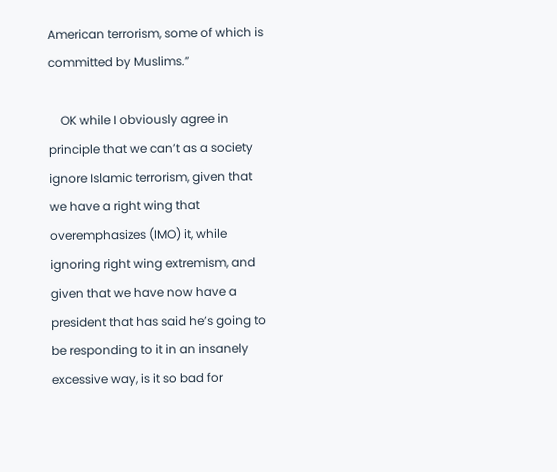American terrorism, some of which is committed by Muslims.”

    OK while I obviously agree in principle that we can’t as a society ignore Islamic terrorism, given that we have a right wing that overemphasizes (IMO) it, while ignoring right wing extremism, and given that we have now have a president that has said he’s going to be responding to it in an insanely excessive way, is it so bad for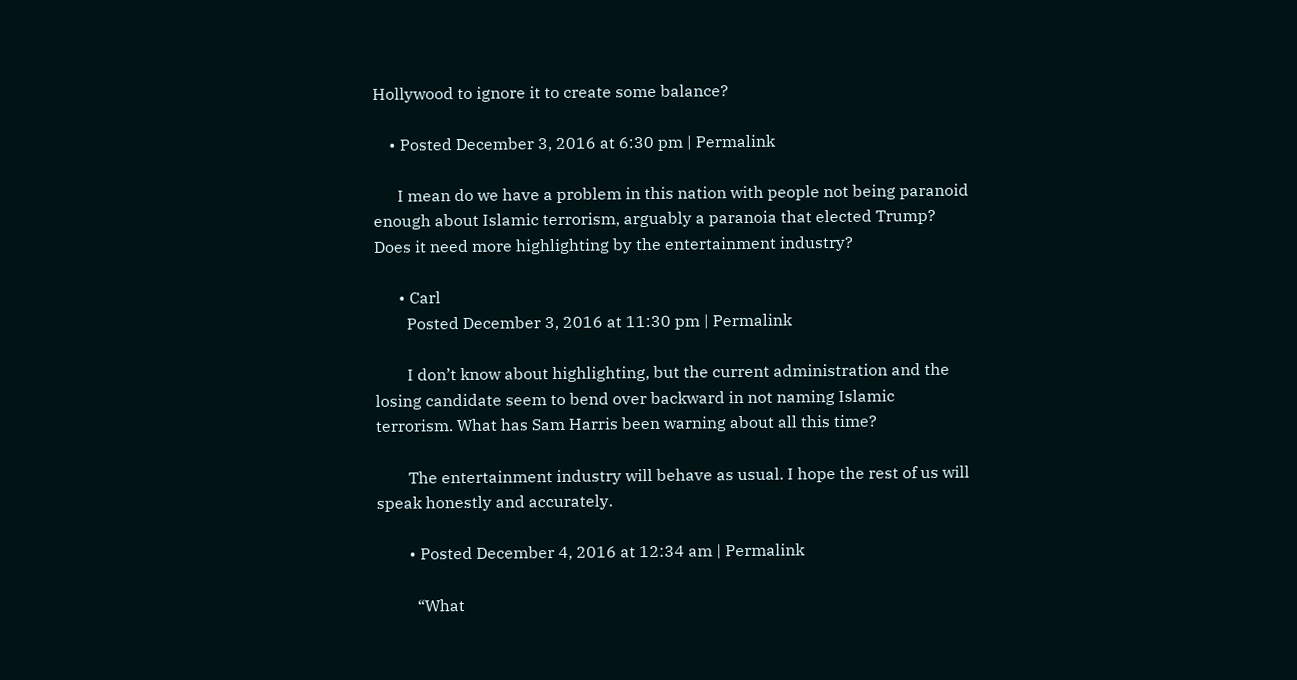Hollywood to ignore it to create some balance?

    • Posted December 3, 2016 at 6:30 pm | Permalink

      I mean do we have a problem in this nation with people not being paranoid enough about Islamic terrorism, arguably a paranoia that elected Trump? Does it need more highlighting by the entertainment industry?

      • Carl
        Posted December 3, 2016 at 11:30 pm | Permalink

        I don’t know about highlighting, but the current administration and the losing candidate seem to bend over backward in not naming Islamic terrorism. What has Sam Harris been warning about all this time?

        The entertainment industry will behave as usual. I hope the rest of us will speak honestly and accurately.

        • Posted December 4, 2016 at 12:34 am | Permalink

          “What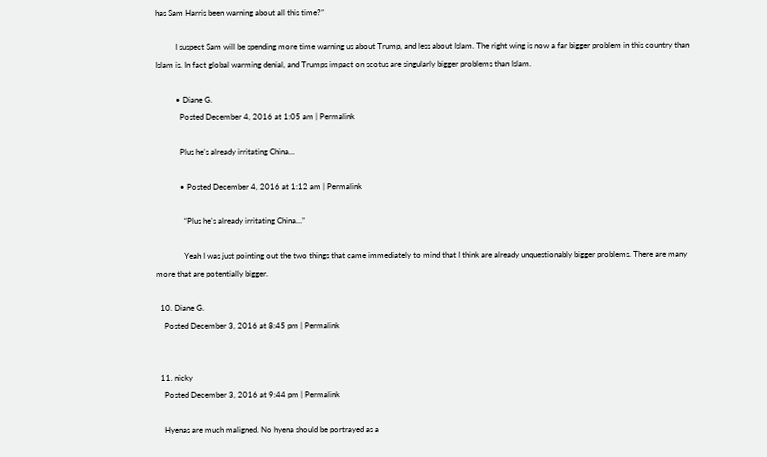has Sam Harris been warning about all this time?”

          I suspect Sam will be spending more time warning us about Trump, and less about Islam. The right wing is now a far bigger problem in this country than Islam is. In fact global warming denial, and Trumps impact on scotus are singularly bigger problems than Islam.

          • Diane G.
            Posted December 4, 2016 at 1:05 am | Permalink

            Plus he’s already irritating China…

            • Posted December 4, 2016 at 1:12 am | Permalink

              “Plus he’s already irritating China…”

              Yeah I was just pointing out the two things that came immediately to mind that I think are already unquestionably bigger problems. There are many more that are potentially bigger.

  10. Diane G.
    Posted December 3, 2016 at 8:45 pm | Permalink


  11. nicky
    Posted December 3, 2016 at 9:44 pm | Permalink

    Hyenas are much maligned. No hyena should be portrayed as a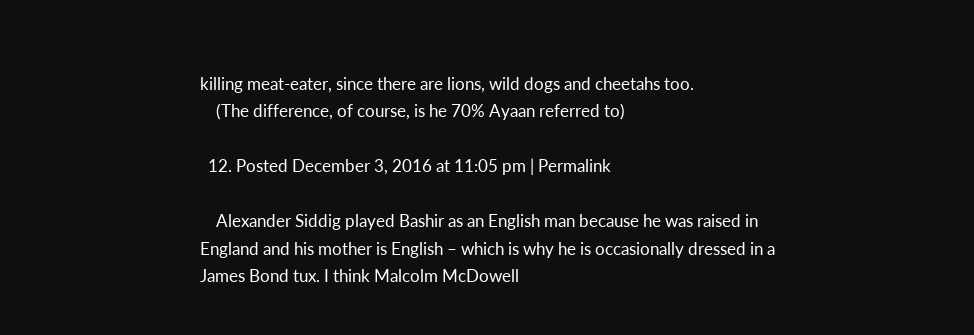killing meat-eater, since there are lions, wild dogs and cheetahs too.
    (The difference, of course, is he 70% Ayaan referred to)

  12. Posted December 3, 2016 at 11:05 pm | Permalink

    Alexander Siddig played Bashir as an English man because he was raised in England and his mother is English – which is why he is occasionally dressed in a James Bond tux. I think Malcolm McDowell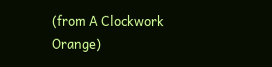(from A Clockwork Orange)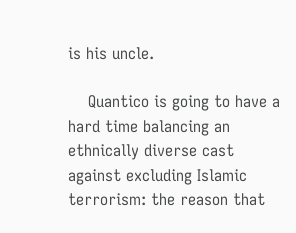is his uncle.

    Quantico is going to have a hard time balancing an ethnically diverse cast against excluding Islamic terrorism: the reason that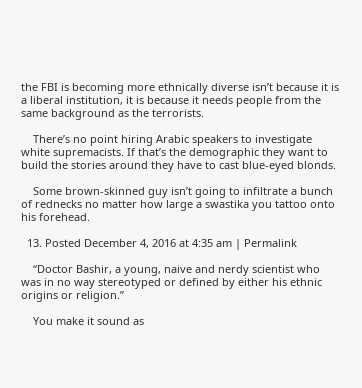the FBI is becoming more ethnically diverse isn’t because it is a liberal institution, it is because it needs people from the same background as the terrorists.

    There’s no point hiring Arabic speakers to investigate white supremacists. If that’s the demographic they want to build the stories around they have to cast blue-eyed blonds.

    Some brown-skinned guy isn’t going to infiltrate a bunch of rednecks no matter how large a swastika you tattoo onto his forehead.

  13. Posted December 4, 2016 at 4:35 am | Permalink

    “Doctor Bashir, a young, naive and nerdy scientist who was in no way stereotyped or defined by either his ethnic origins or religion.”

    You make it sound as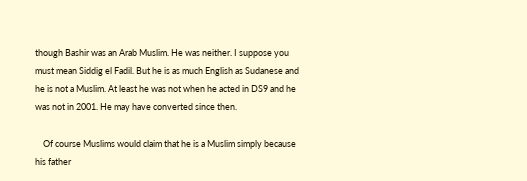though Bashir was an Arab Muslim. He was neither. I suppose you must mean Siddig el Fadil. But he is as much English as Sudanese and he is not a Muslim. At least he was not when he acted in DS9 and he was not in 2001. He may have converted since then.

    Of course Muslims would claim that he is a Muslim simply because his father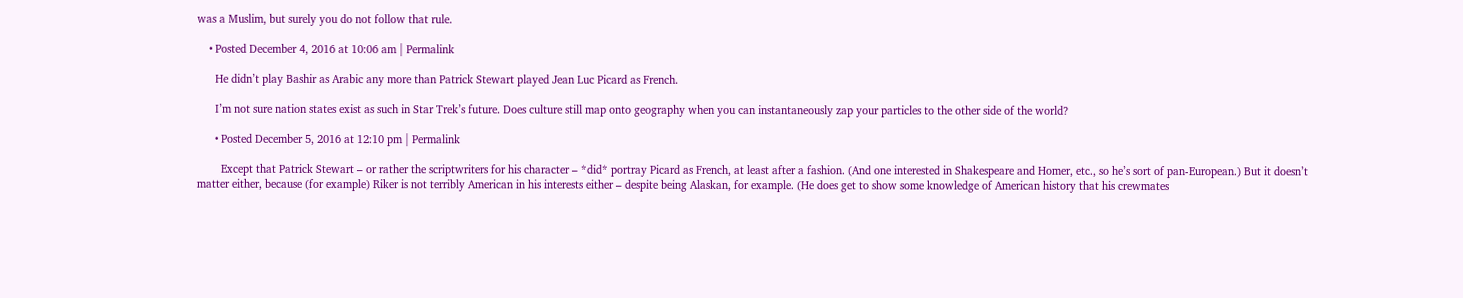was a Muslim, but surely you do not follow that rule.

    • Posted December 4, 2016 at 10:06 am | Permalink

      He didn’t play Bashir as Arabic any more than Patrick Stewart played Jean Luc Picard as French.

      I’m not sure nation states exist as such in Star Trek’s future. Does culture still map onto geography when you can instantaneously zap your particles to the other side of the world?

      • Posted December 5, 2016 at 12:10 pm | Permalink

        Except that Patrick Stewart – or rather the scriptwriters for his character – *did* portray Picard as French, at least after a fashion. (And one interested in Shakespeare and Homer, etc., so he’s sort of pan-European.) But it doesn’t matter either, because (for example) Riker is not terribly American in his interests either – despite being Alaskan, for example. (He does get to show some knowledge of American history that his crewmates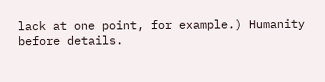lack at one point, for example.) Humanity before details.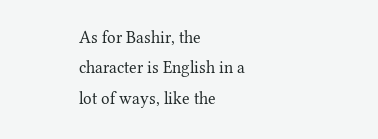As for Bashir, the character is English in a lot of ways, like the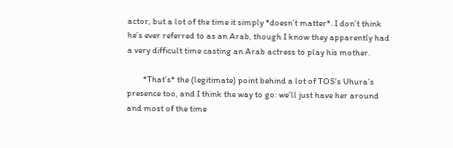actor, but a lot of the time it simply *doesn’t matter*. I don’t think he’s ever referred to as an Arab, though I know they apparently had a very difficult time casting an Arab actress to play his mother.

        *That’s* the (legitimate) point behind a lot of TOS’s Uhura’s presence too, and I think the way to go: we’ll just have her around and most of the time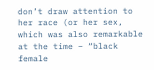don’t draw attention to her race (or her sex, which was also remarkable at the time – “black female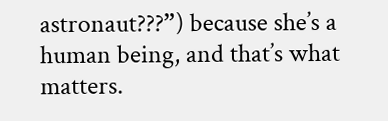astronaut???”) because she’s a human being, and that’s what matters.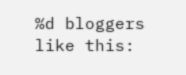%d bloggers like this: